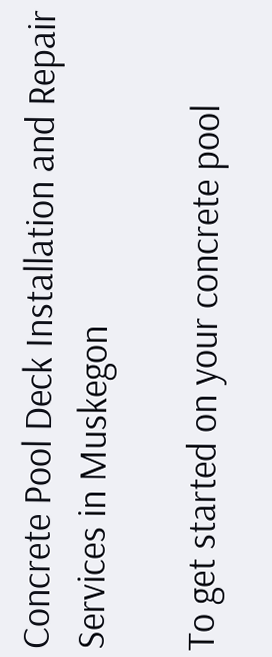Concrete Pool Deck Installation and Repair Services in Muskegon

To get started on your concrete pool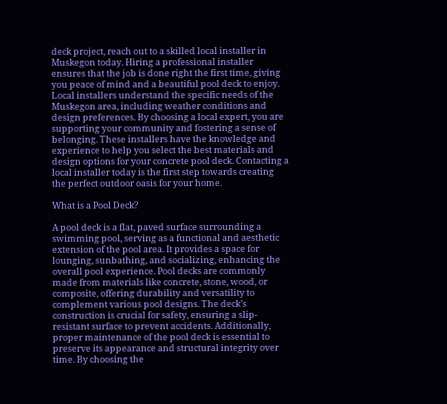deck project, reach out to a skilled local installer in Muskegon today. Hiring a professional installer ensures that the job is done right the first time, giving you peace of mind and a beautiful pool deck to enjoy. Local installers understand the specific needs of the Muskegon area, including weather conditions and design preferences. By choosing a local expert, you are supporting your community and fostering a sense of belonging. These installers have the knowledge and experience to help you select the best materials and design options for your concrete pool deck. Contacting a local installer today is the first step towards creating the perfect outdoor oasis for your home.

What is a Pool Deck?

A pool deck is a flat, paved surface surrounding a swimming pool, serving as a functional and aesthetic extension of the pool area. It provides a space for lounging, sunbathing, and socializing, enhancing the overall pool experience. Pool decks are commonly made from materials like concrete, stone, wood, or composite, offering durability and versatility to complement various pool designs. The deck’s construction is crucial for safety, ensuring a slip-resistant surface to prevent accidents. Additionally, proper maintenance of the pool deck is essential to preserve its appearance and structural integrity over time. By choosing the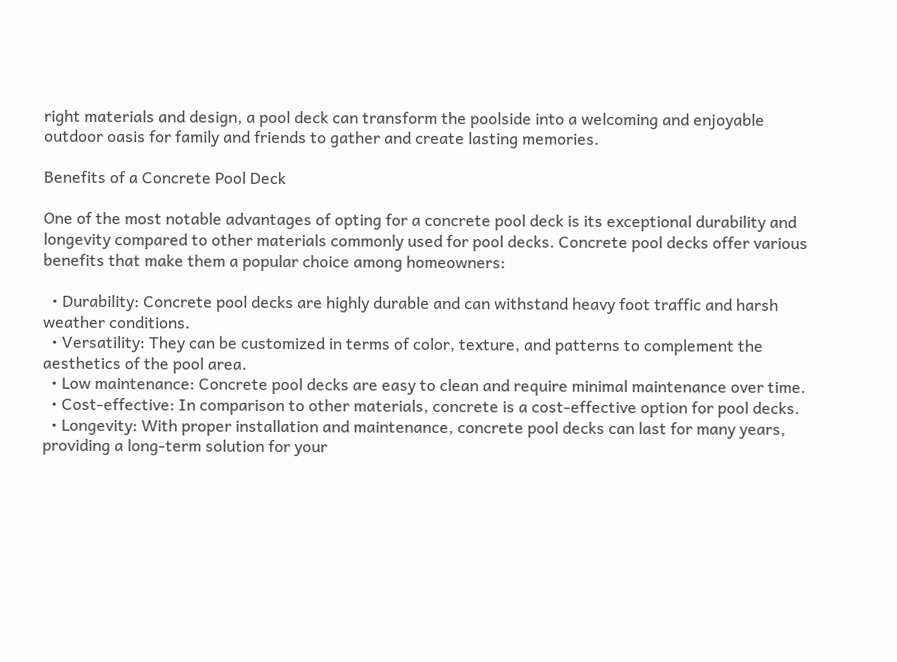right materials and design, a pool deck can transform the poolside into a welcoming and enjoyable outdoor oasis for family and friends to gather and create lasting memories.

Benefits of a Concrete Pool Deck

One of the most notable advantages of opting for a concrete pool deck is its exceptional durability and longevity compared to other materials commonly used for pool decks. Concrete pool decks offer various benefits that make them a popular choice among homeowners:

  • Durability: Concrete pool decks are highly durable and can withstand heavy foot traffic and harsh weather conditions.
  • Versatility: They can be customized in terms of color, texture, and patterns to complement the aesthetics of the pool area.
  • Low maintenance: Concrete pool decks are easy to clean and require minimal maintenance over time.
  • Cost-effective: In comparison to other materials, concrete is a cost-effective option for pool decks.
  • Longevity: With proper installation and maintenance, concrete pool decks can last for many years, providing a long-term solution for your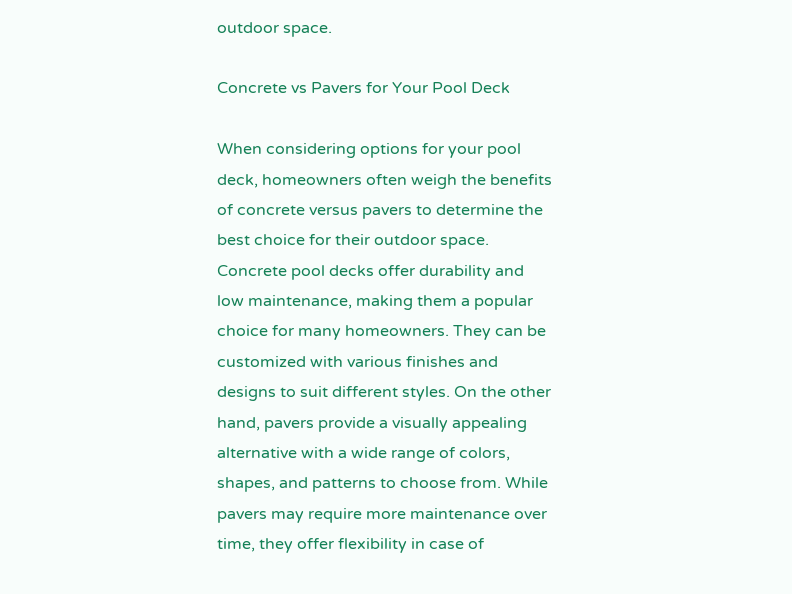outdoor space.

Concrete vs Pavers for Your Pool Deck

When considering options for your pool deck, homeowners often weigh the benefits of concrete versus pavers to determine the best choice for their outdoor space. Concrete pool decks offer durability and low maintenance, making them a popular choice for many homeowners. They can be customized with various finishes and designs to suit different styles. On the other hand, pavers provide a visually appealing alternative with a wide range of colors, shapes, and patterns to choose from. While pavers may require more maintenance over time, they offer flexibility in case of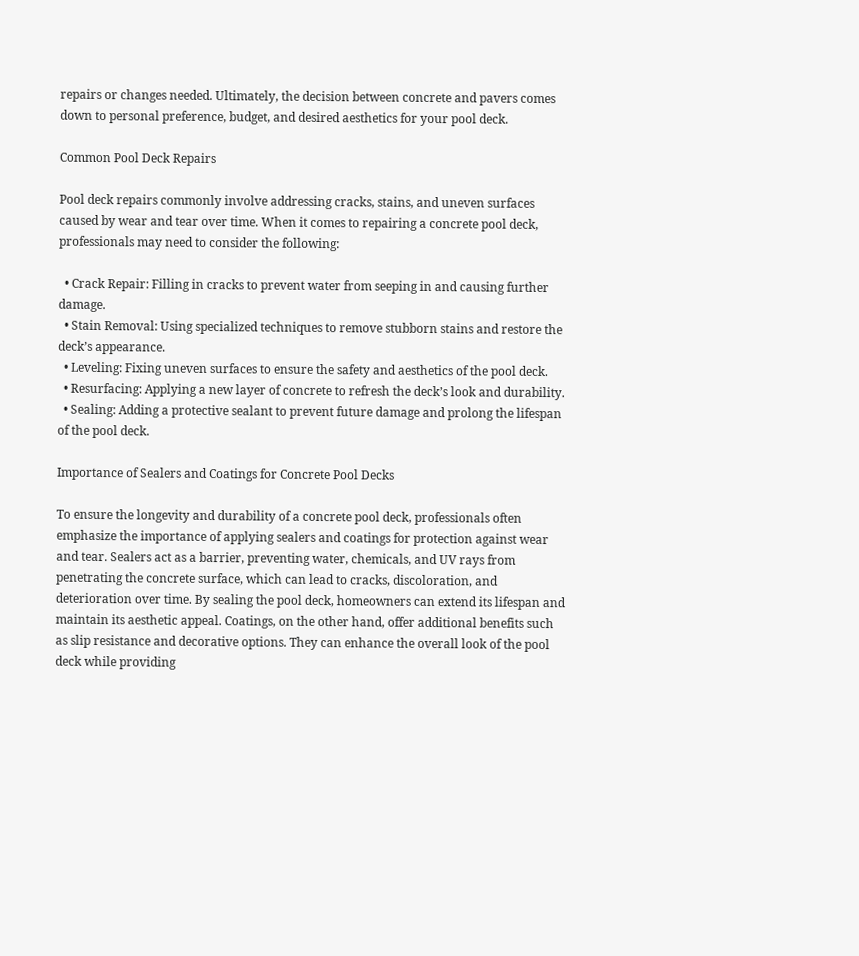repairs or changes needed. Ultimately, the decision between concrete and pavers comes down to personal preference, budget, and desired aesthetics for your pool deck.

Common Pool Deck Repairs

Pool deck repairs commonly involve addressing cracks, stains, and uneven surfaces caused by wear and tear over time. When it comes to repairing a concrete pool deck, professionals may need to consider the following:

  • Crack Repair: Filling in cracks to prevent water from seeping in and causing further damage.
  • Stain Removal: Using specialized techniques to remove stubborn stains and restore the deck’s appearance.
  • Leveling: Fixing uneven surfaces to ensure the safety and aesthetics of the pool deck.
  • Resurfacing: Applying a new layer of concrete to refresh the deck’s look and durability.
  • Sealing: Adding a protective sealant to prevent future damage and prolong the lifespan of the pool deck.

Importance of Sealers and Coatings for Concrete Pool Decks

To ensure the longevity and durability of a concrete pool deck, professionals often emphasize the importance of applying sealers and coatings for protection against wear and tear. Sealers act as a barrier, preventing water, chemicals, and UV rays from penetrating the concrete surface, which can lead to cracks, discoloration, and deterioration over time. By sealing the pool deck, homeowners can extend its lifespan and maintain its aesthetic appeal. Coatings, on the other hand, offer additional benefits such as slip resistance and decorative options. They can enhance the overall look of the pool deck while providing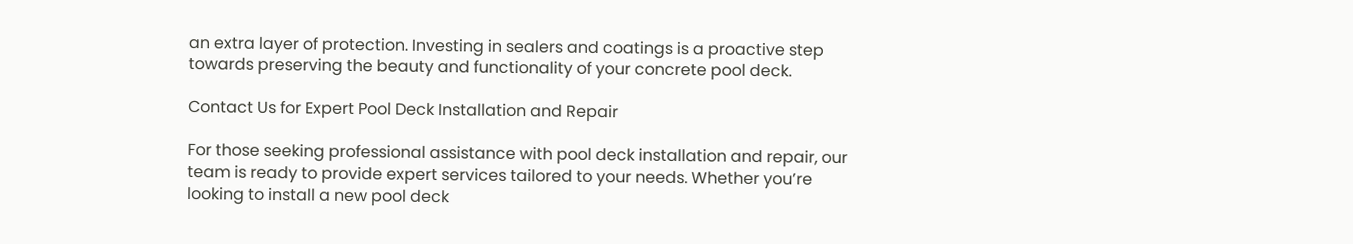an extra layer of protection. Investing in sealers and coatings is a proactive step towards preserving the beauty and functionality of your concrete pool deck.

Contact Us for Expert Pool Deck Installation and Repair

For those seeking professional assistance with pool deck installation and repair, our team is ready to provide expert services tailored to your needs. Whether you’re looking to install a new pool deck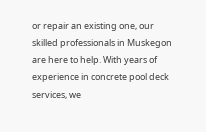or repair an existing one, our skilled professionals in Muskegon are here to help. With years of experience in concrete pool deck services, we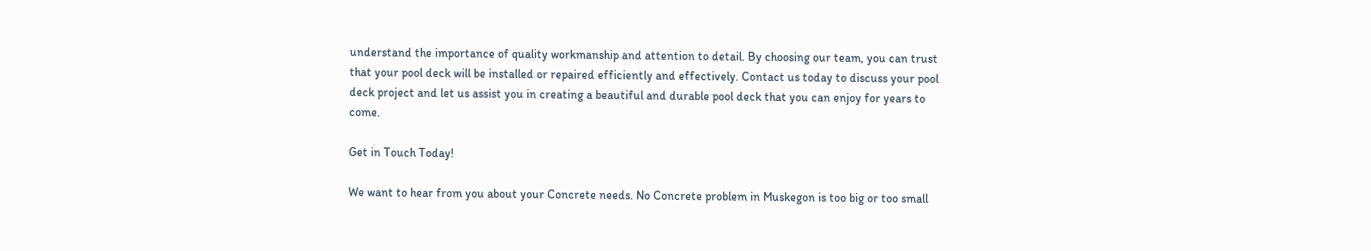understand the importance of quality workmanship and attention to detail. By choosing our team, you can trust that your pool deck will be installed or repaired efficiently and effectively. Contact us today to discuss your pool deck project and let us assist you in creating a beautiful and durable pool deck that you can enjoy for years to come.

Get in Touch Today!

We want to hear from you about your Concrete needs. No Concrete problem in Muskegon is too big or too small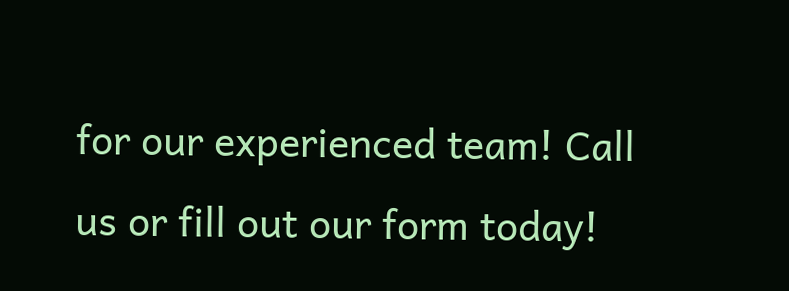for our experienced team! Call us or fill out our form today!